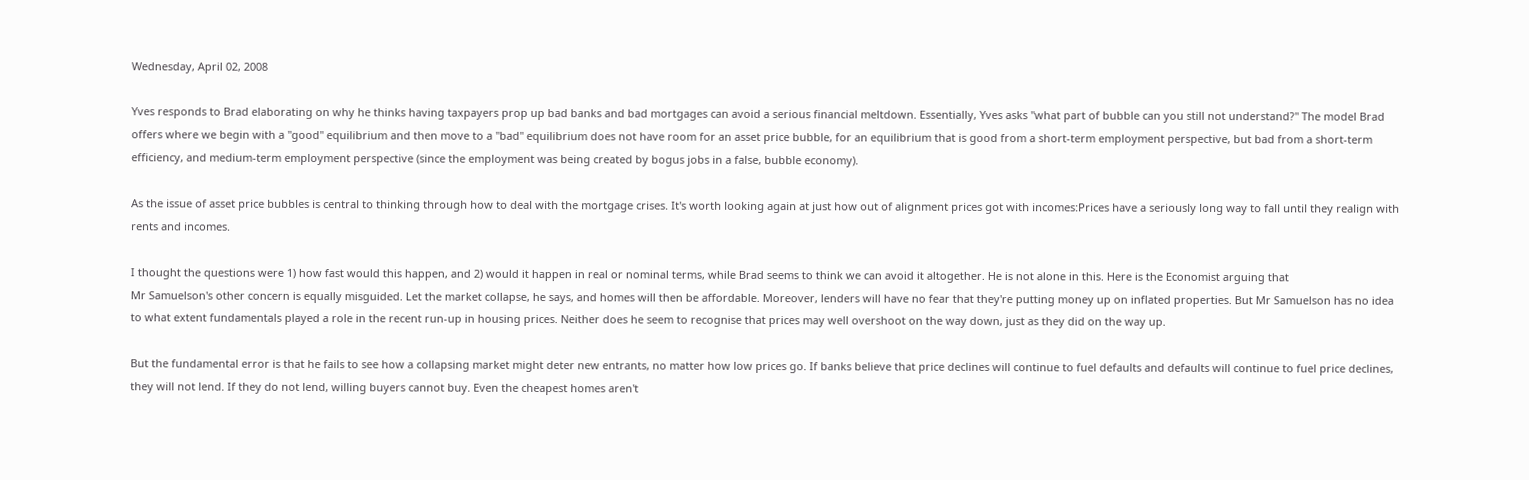Wednesday, April 02, 2008

Yves responds to Brad elaborating on why he thinks having taxpayers prop up bad banks and bad mortgages can avoid a serious financial meltdown. Essentially, Yves asks "what part of bubble can you still not understand?" The model Brad offers where we begin with a "good" equilibrium and then move to a "bad" equilibrium does not have room for an asset price bubble, for an equilibrium that is good from a short-term employment perspective, but bad from a short-term efficiency, and medium-term employment perspective (since the employment was being created by bogus jobs in a false, bubble economy).

As the issue of asset price bubbles is central to thinking through how to deal with the mortgage crises. It's worth looking again at just how out of alignment prices got with incomes:Prices have a seriously long way to fall until they realign with rents and incomes.

I thought the questions were 1) how fast would this happen, and 2) would it happen in real or nominal terms, while Brad seems to think we can avoid it altogether. He is not alone in this. Here is the Economist arguing that
Mr Samuelson's other concern is equally misguided. Let the market collapse, he says, and homes will then be affordable. Moreover, lenders will have no fear that they're putting money up on inflated properties. But Mr Samuelson has no idea to what extent fundamentals played a role in the recent run-up in housing prices. Neither does he seem to recognise that prices may well overshoot on the way down, just as they did on the way up.

But the fundamental error is that he fails to see how a collapsing market might deter new entrants, no matter how low prices go. If banks believe that price declines will continue to fuel defaults and defaults will continue to fuel price declines, they will not lend. If they do not lend, willing buyers cannot buy. Even the cheapest homes aren't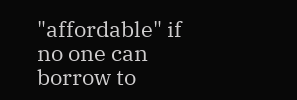"affordable" if no one can borrow to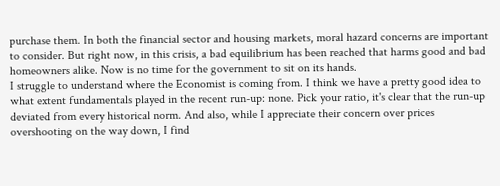purchase them. In both the financial sector and housing markets, moral hazard concerns are important to consider. But right now, in this crisis, a bad equilibrium has been reached that harms good and bad homeowners alike. Now is no time for the government to sit on its hands.
I struggle to understand where the Economist is coming from. I think we have a pretty good idea to what extent fundamentals played in the recent run-up: none. Pick your ratio, it's clear that the run-up deviated from every historical norm. And also, while I appreciate their concern over prices overshooting on the way down, I find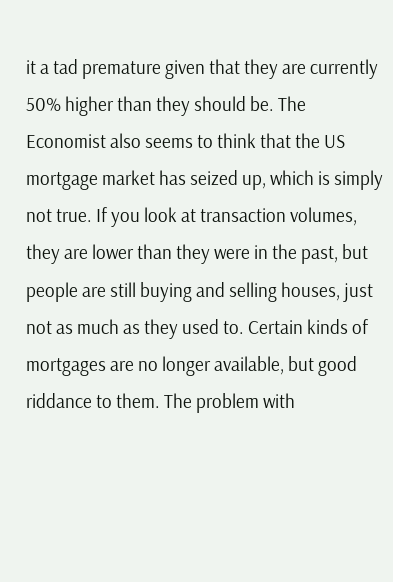it a tad premature given that they are currently 50% higher than they should be. The Economist also seems to think that the US mortgage market has seized up, which is simply not true. If you look at transaction volumes, they are lower than they were in the past, but people are still buying and selling houses, just not as much as they used to. Certain kinds of mortgages are no longer available, but good riddance to them. The problem with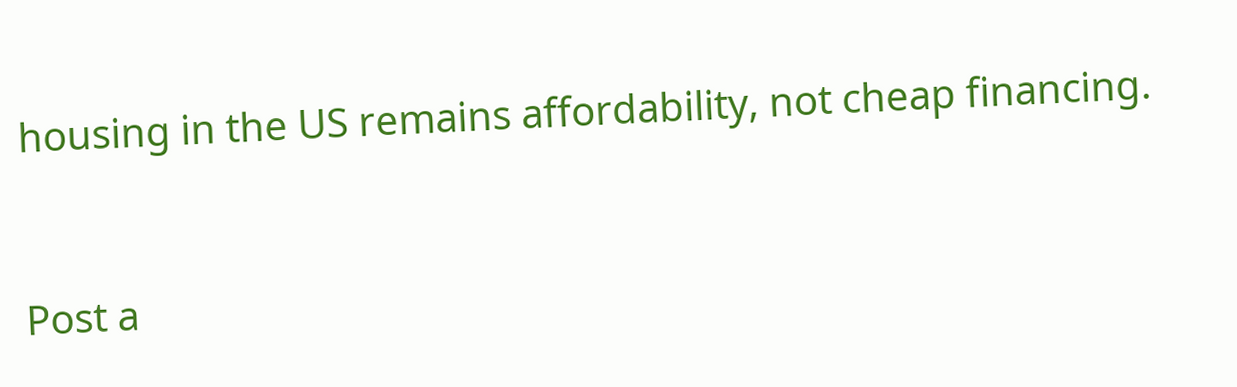housing in the US remains affordability, not cheap financing.


Post a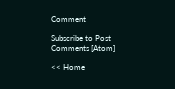Comment

Subscribe to Post Comments [Atom]

<< Home